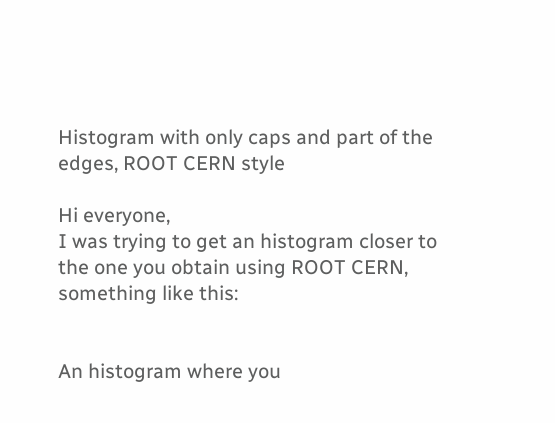Histogram with only caps and part of the edges, ROOT CERN style

Hi everyone,
I was trying to get an histogram closer to the one you obtain using ROOT CERN, something like this:


An histogram where you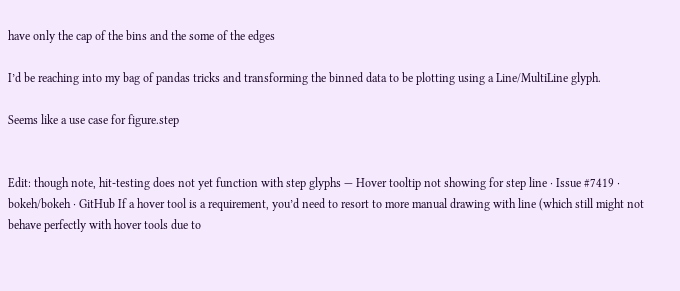have only the cap of the bins and the some of the edges

I’d be reaching into my bag of pandas tricks and transforming the binned data to be plotting using a Line/MultiLine glyph.

Seems like a use case for figure.step


Edit: though note, hit-testing does not yet function with step glyphs — Hover tooltip not showing for step line · Issue #7419 · bokeh/bokeh · GitHub If a hover tool is a requirement, you’d need to resort to more manual drawing with line (which still might not behave perfectly with hover tools due to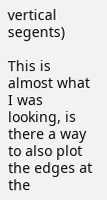vertical segents)

This is almost what I was looking, is there a way to also plot the edges at the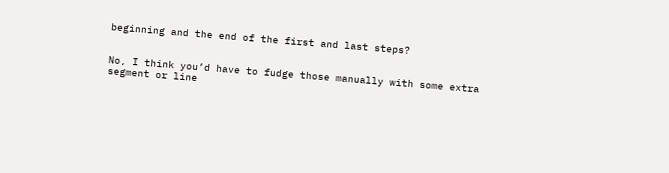beginning and the end of the first and last steps?


No, I think you’d have to fudge those manually with some extra segment or line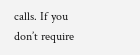calls. If you don’t require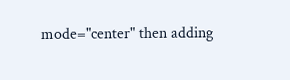mode="center" then adding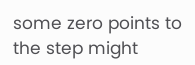some zero points to the step might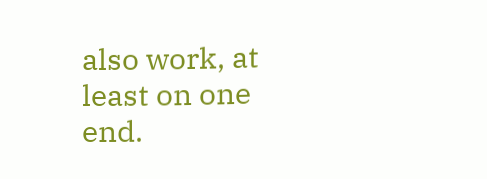also work, at least on one end.